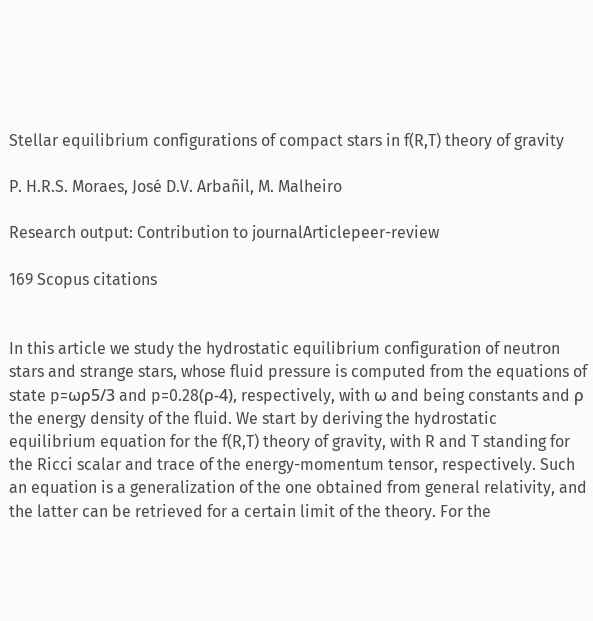Stellar equilibrium configurations of compact stars in f(R,T) theory of gravity

P. H.R.S. Moraes, José D.V. Arbañil, M. Malheiro

Research output: Contribution to journalArticlepeer-review

169 Scopus citations


In this article we study the hydrostatic equilibrium configuration of neutron stars and strange stars, whose fluid pressure is computed from the equations of state p=ωρ5/3 and p=0.28(ρ-4), respectively, with ω and being constants and ρ the energy density of the fluid. We start by deriving the hydrostatic equilibrium equation for the f(R,T) theory of gravity, with R and T standing for the Ricci scalar and trace of the energy-momentum tensor, respectively. Such an equation is a generalization of the one obtained from general relativity, and the latter can be retrieved for a certain limit of the theory. For the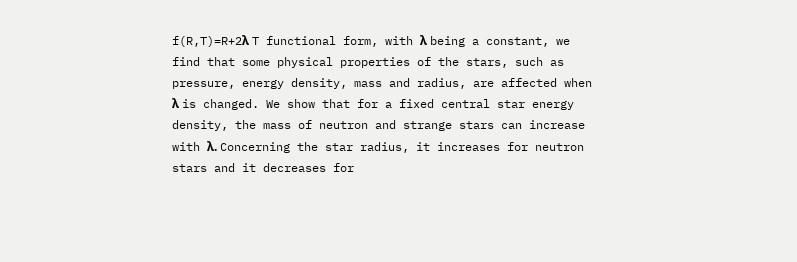f(R,T)=R+2λ T functional form, with λ being a constant, we find that some physical properties of the stars, such as pressure, energy density, mass and radius, are affected when λ is changed. We show that for a fixed central star energy density, the mass of neutron and strange stars can increase with λ. Concerning the star radius, it increases for neutron stars and it decreases for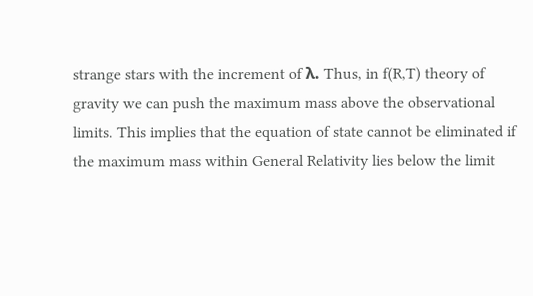strange stars with the increment of λ. Thus, in f(R,T) theory of gravity we can push the maximum mass above the observational limits. This implies that the equation of state cannot be eliminated if the maximum mass within General Relativity lies below the limit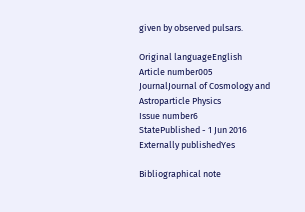given by observed pulsars.

Original languageEnglish
Article number005
JournalJournal of Cosmology and Astroparticle Physics
Issue number6
StatePublished - 1 Jun 2016
Externally publishedYes

Bibliographical note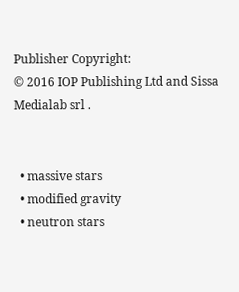Publisher Copyright:
© 2016 IOP Publishing Ltd and Sissa Medialab srl .


  • massive stars
  • modified gravity
  • neutron stars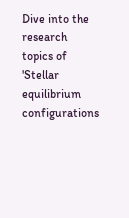Dive into the research topics of 'Stellar equilibrium configurations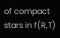of compact stars in f(R,T)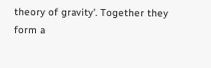theory of gravity'. Together they form a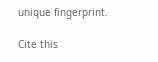unique fingerprint.

Cite this